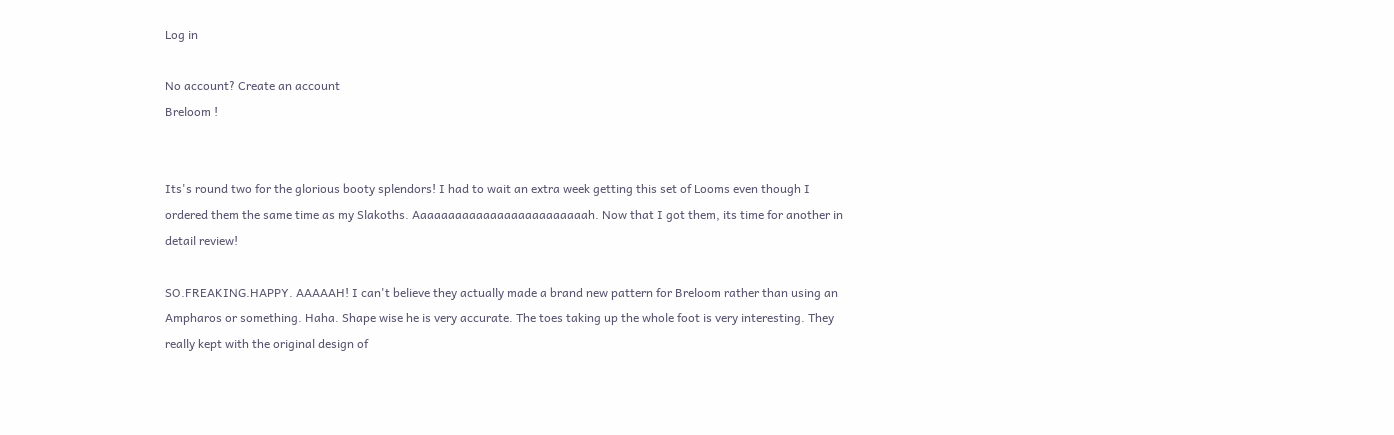Log in

No account? Create an account
Breloom !


Its's round two for the glorious booty splendors! I had to wait an extra week getting this set of Looms even though I ordered them the same time as my Slakoths. Aaaaaaaaaaaaaaaaaaaaaaaaah. Now that I got them, its time for another in detail review!

SO.FREAKING.HAPPY. AAAAAH! I can't believe they actually made a brand new pattern for Breloom rather than using an Ampharos or something. Haha. Shape wise he is very accurate. The toes taking up the whole foot is very interesting. They really kept with the original design of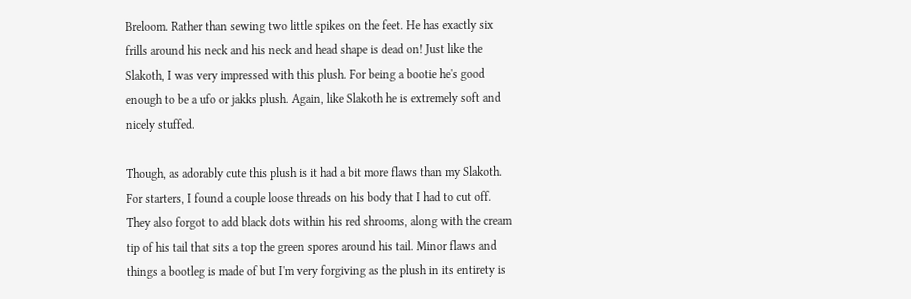Breloom. Rather than sewing two little spikes on the feet. He has exactly six frills around his neck and his neck and head shape is dead on! Just like the Slakoth, I was very impressed with this plush. For being a bootie he's good enough to be a ufo or jakks plush. Again, like Slakoth he is extremely soft and nicely stuffed.

Though, as adorably cute this plush is it had a bit more flaws than my Slakoth. For starters, I found a couple loose threads on his body that I had to cut off. They also forgot to add black dots within his red shrooms, along with the cream tip of his tail that sits a top the green spores around his tail. Minor flaws and things a bootleg is made of but I'm very forgiving as the plush in its entirety is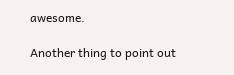awesome.

Another thing to point out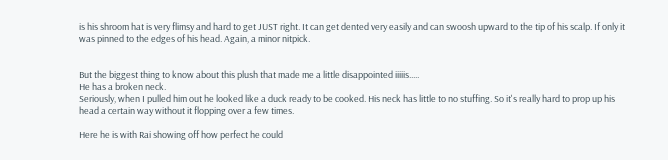is his shroom hat is very flimsy and hard to get JUST right. It can get dented very easily and can swoosh upward to the tip of his scalp. If only it was pinned to the edges of his head. Again, a minor nitpick.


But the biggest thing to know about this plush that made me a little disappointed iiiiis.....
He has a broken neck.
Seriously, when I pulled him out he looked like a duck ready to be cooked. His neck has little to no stuffing. So it's really hard to prop up his head a certain way without it flopping over a few times.

Here he is with Rai showing off how perfect he could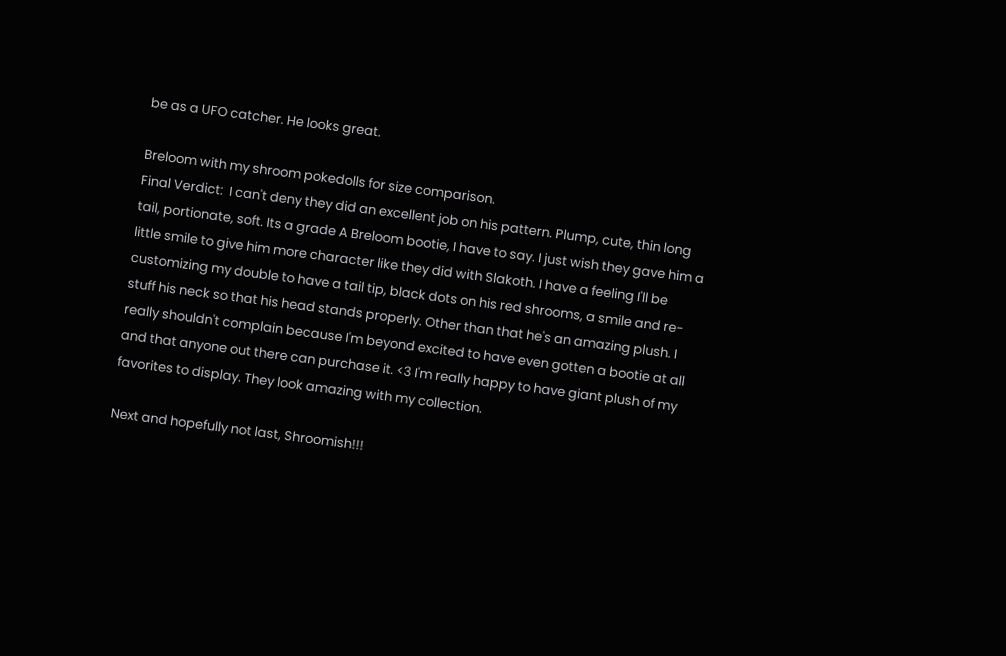be as a UFO catcher. He looks great.

Breloom with my shroom pokedolls for size comparison.
Final Verdict:  I can't deny they did an excellent job on his pattern. Plump, cute, thin long tail, portionate, soft. Its a grade A Breloom bootie, I have to say. I just wish they gave him a little smile to give him more character like they did with Slakoth. I have a feeling I'll be customizing my double to have a tail tip, black dots on his red shrooms, a smile and re-stuff his neck so that his head stands properly. Other than that he's an amazing plush. I really shouldn't complain because I'm beyond excited to have even gotten a bootie at all and that anyone out there can purchase it. <3 I'm really happy to have giant plush of my favorites to display. They look amazing with my collection.

Next and hopefully not last, Shroomish!!!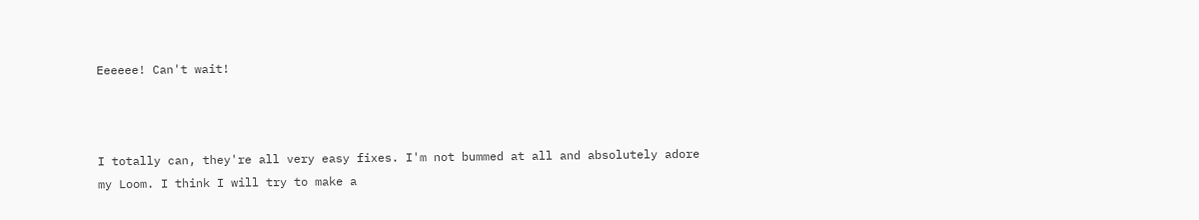Eeeeee! Can't wait!



I totally can, they're all very easy fixes. I'm not bummed at all and absolutely adore my Loom. I think I will try to make a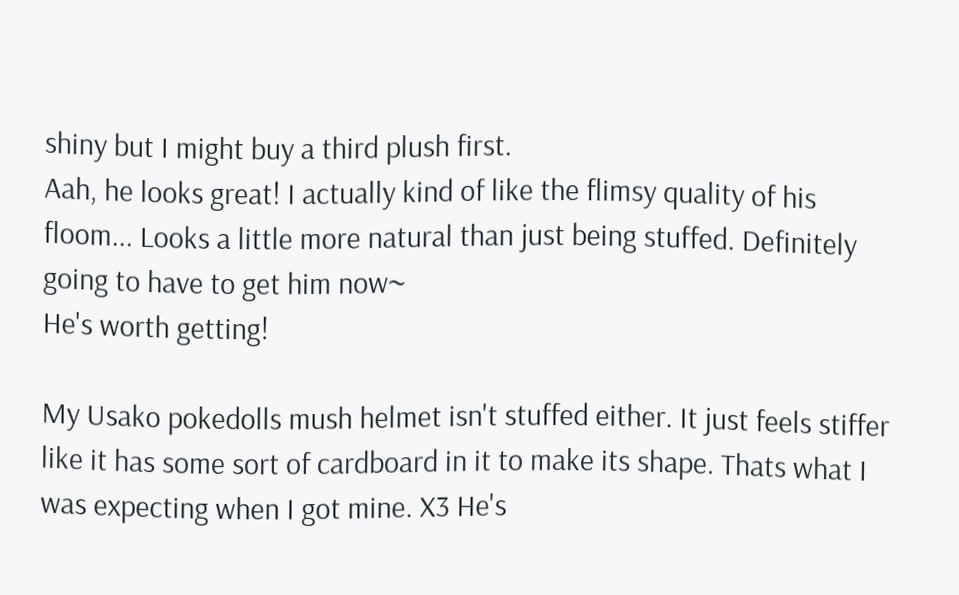shiny but I might buy a third plush first.
Aah, he looks great! I actually kind of like the flimsy quality of his floom... Looks a little more natural than just being stuffed. Definitely going to have to get him now~
He's worth getting!

My Usako pokedolls mush helmet isn't stuffed either. It just feels stiffer like it has some sort of cardboard in it to make its shape. Thats what I was expecting when I got mine. X3 He's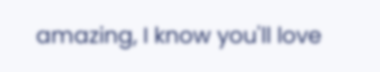amazing, I know you'll love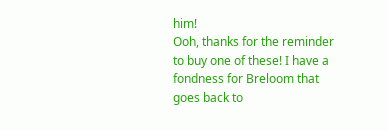him!
Ooh, thanks for the reminder to buy one of these! I have a fondness for Breloom that goes back to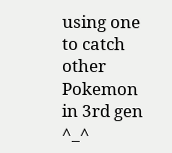using one to catch other Pokemon in 3rd gen ^_^